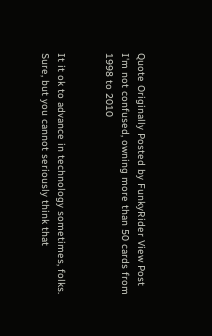Quote Originally Posted by FunkyRider View Post
I'm not confused, owning more than 50 cards from 1998 to 2010


It it ok to advance in technology sometimes, folks.
Sure, but you cannot seriously think that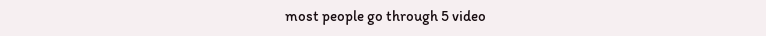most people go through 5 video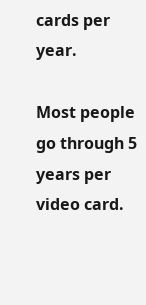cards per year.

Most people go through 5 years per video card.